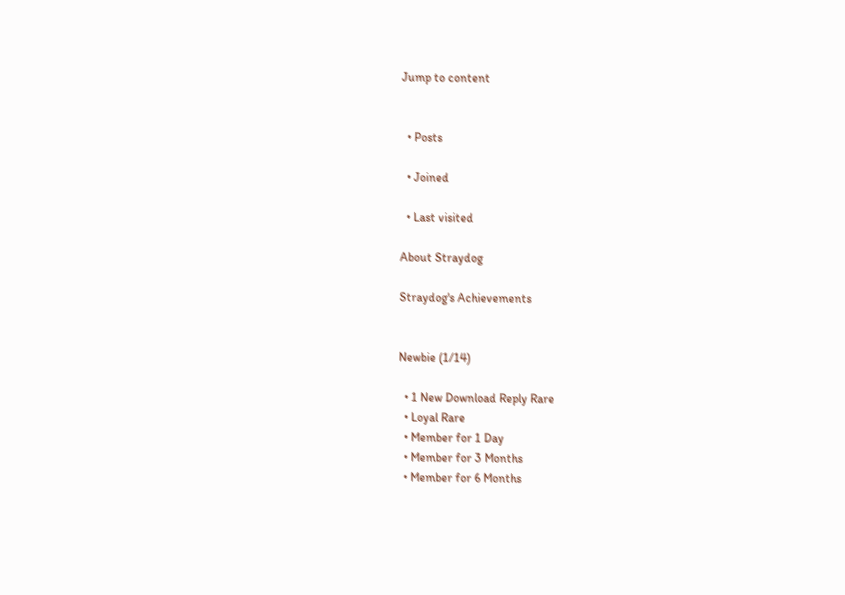Jump to content


  • Posts

  • Joined

  • Last visited

About Straydog

Straydog's Achievements


Newbie (1/14)

  • 1 New Download Reply Rare
  • Loyal Rare
  • Member for 1 Day
  • Member for 3 Months
  • Member for 6 Months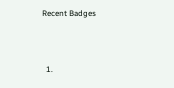Recent Badges



  1.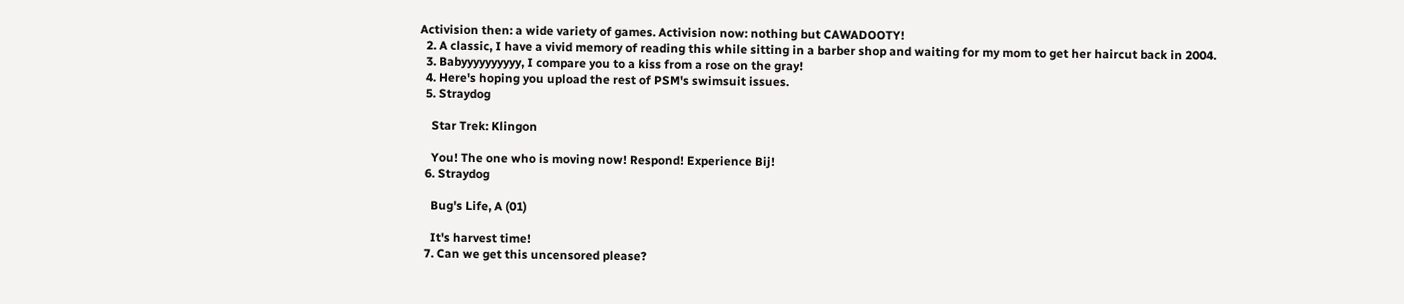Activision then: a wide variety of games. Activision now: nothing but CAWADOOTY!
  2. A classic, I have a vivid memory of reading this while sitting in a barber shop and waiting for my mom to get her haircut back in 2004.
  3. Babyyyyyyyyyy, I compare you to a kiss from a rose on the gray!
  4. Here's hoping you upload the rest of PSM's swimsuit issues.
  5. Straydog

    Star Trek: Klingon

    You! The one who is moving now! Respond! Experience Bij!
  6. Straydog

    Bug's Life, A (01)

    It's harvest time!
  7. Can we get this uncensored please?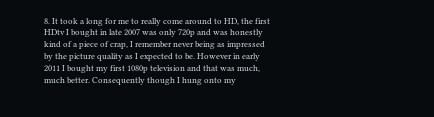8. It took a long for me to really come around to HD, the first HDtv I bought in late 2007 was only 720p and was honestly kind of a piece of crap, I remember never being as impressed by the picture quality as I expected to be. However in early 2011 I bought my first 1080p television and that was much, much better. Consequently though I hung onto my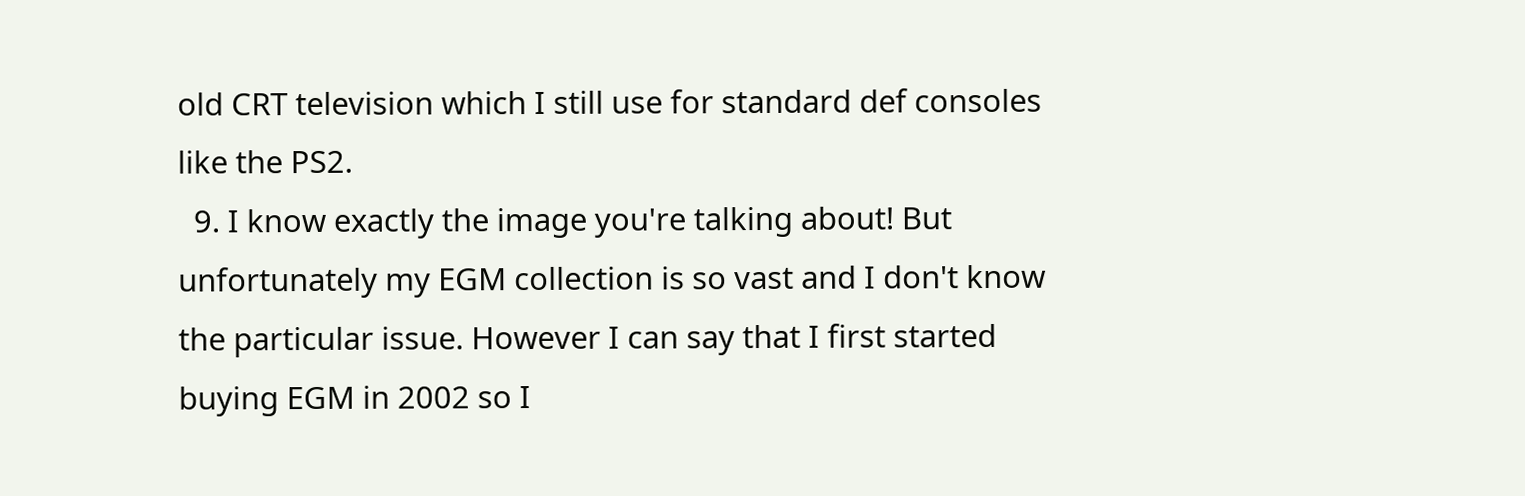old CRT television which I still use for standard def consoles like the PS2.
  9. I know exactly the image you're talking about! But unfortunately my EGM collection is so vast and I don't know the particular issue. However I can say that I first started buying EGM in 2002 so I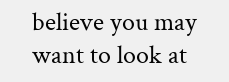believe you may want to look at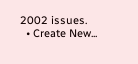2002 issues.
  • Create New...